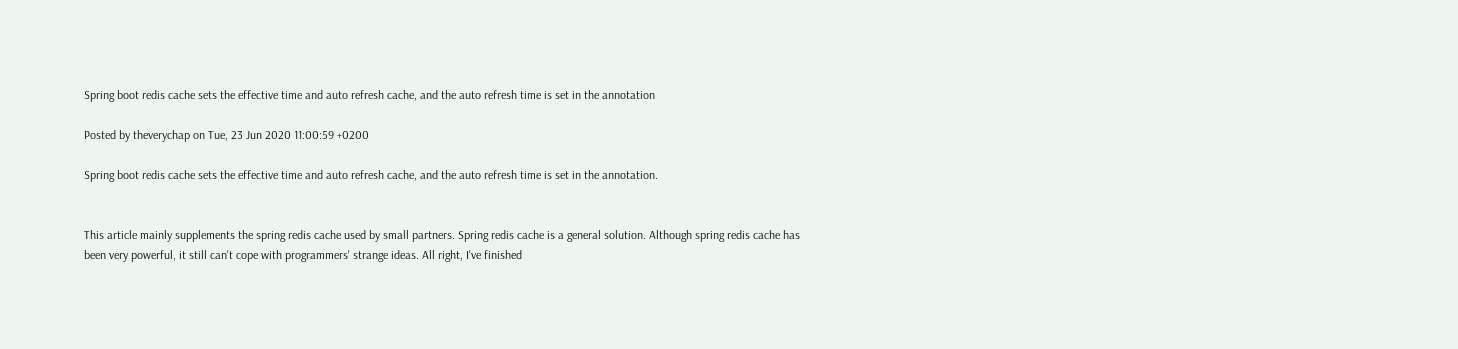Spring boot redis cache sets the effective time and auto refresh cache, and the auto refresh time is set in the annotation

Posted by theverychap on Tue, 23 Jun 2020 11:00:59 +0200

Spring boot redis cache sets the effective time and auto refresh cache, and the auto refresh time is set in the annotation.


This article mainly supplements the spring redis cache used by small partners. Spring redis cache is a general solution. Although spring redis cache has been very powerful, it still can't cope with programmers' strange ideas. All right, I've finished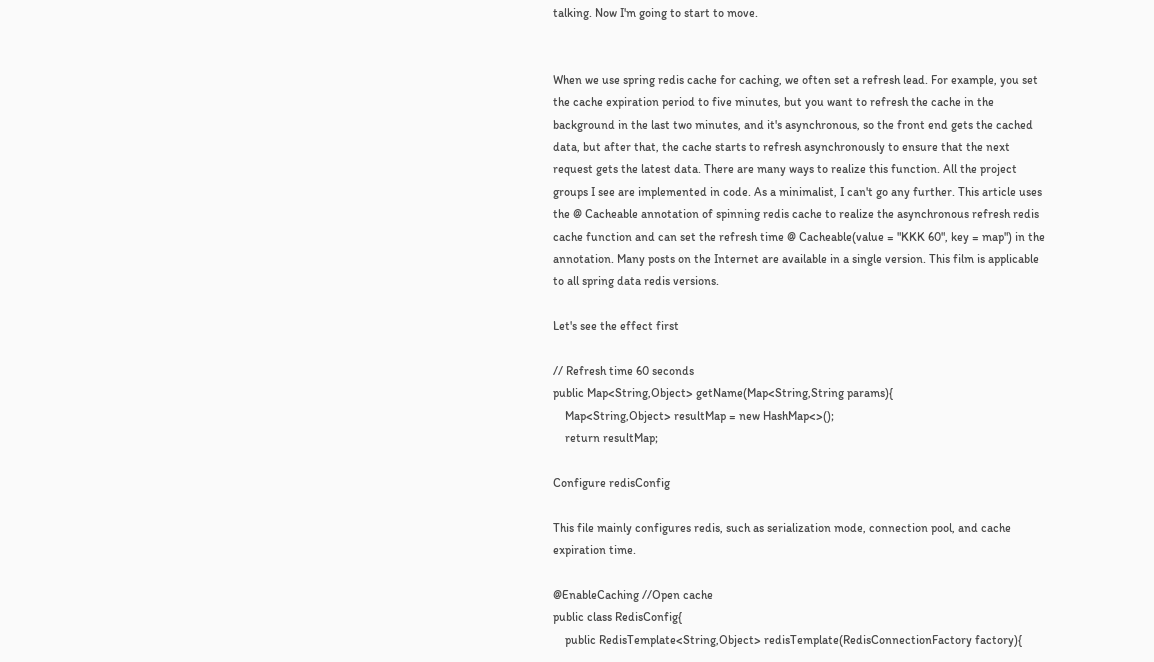talking. Now I'm going to start to move.


When we use spring redis cache for caching, we often set a refresh lead. For example, you set the cache expiration period to five minutes, but you want to refresh the cache in the background in the last two minutes, and it's asynchronous, so the front end gets the cached data, but after that, the cache starts to refresh asynchronously to ensure that the next request gets the latest data. There are many ways to realize this function. All the project groups I see are implemented in code. As a minimalist, I can't go any further. This article uses the @ Cacheable annotation of spinning redis cache to realize the asynchronous refresh redis cache function and can set the refresh time @ Cacheable(value = "KKK 60", key = map") in the annotation. Many posts on the Internet are available in a single version. This film is applicable to all spring data redis versions.

Let's see the effect first

// Refresh time 60 seconds
public Map<String,Object> getName(Map<String,String params){
    Map<String,Object> resultMap = new HashMap<>();
    return resultMap;

Configure redisConfig

This file mainly configures redis, such as serialization mode, connection pool, and cache expiration time.

@EnableCaching //Open cache
public class RedisConfig{
    public RedisTemplate<String,Object> redisTemplate(RedisConnectionFactory factory){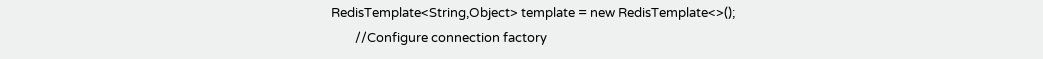RedisTemplate<String,Object> template = new RedisTemplate<>();
        //Configure connection factory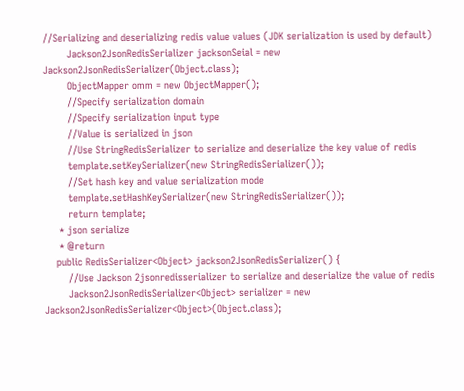//Serializing and deserializing redis value values (JDK serialization is used by default)
        Jackson2JsonRedisSerializer jacksonSeial = new Jackson2JsonRedisSerializer(Object.class);
        ObjectMapper omm = new ObjectMapper();
        //Specify serialization domain
        //Specify serialization input type
        //Value is serialized in json
        //Use StringRedisSerializer to serialize and deserialize the key value of redis
        template.setKeySerializer(new StringRedisSerializer());
        //Set hash key and value serialization mode
        template.setHashKeySerializer(new StringRedisSerializer());
        return template;
     * json serialize
     * @return
    public RedisSerializer<Object> jackson2JsonRedisSerializer() {
        //Use Jackson 2jsonredisserializer to serialize and deserialize the value of redis
        Jackson2JsonRedisSerializer<Object> serializer = new Jackson2JsonRedisSerializer<Object>(Object.class);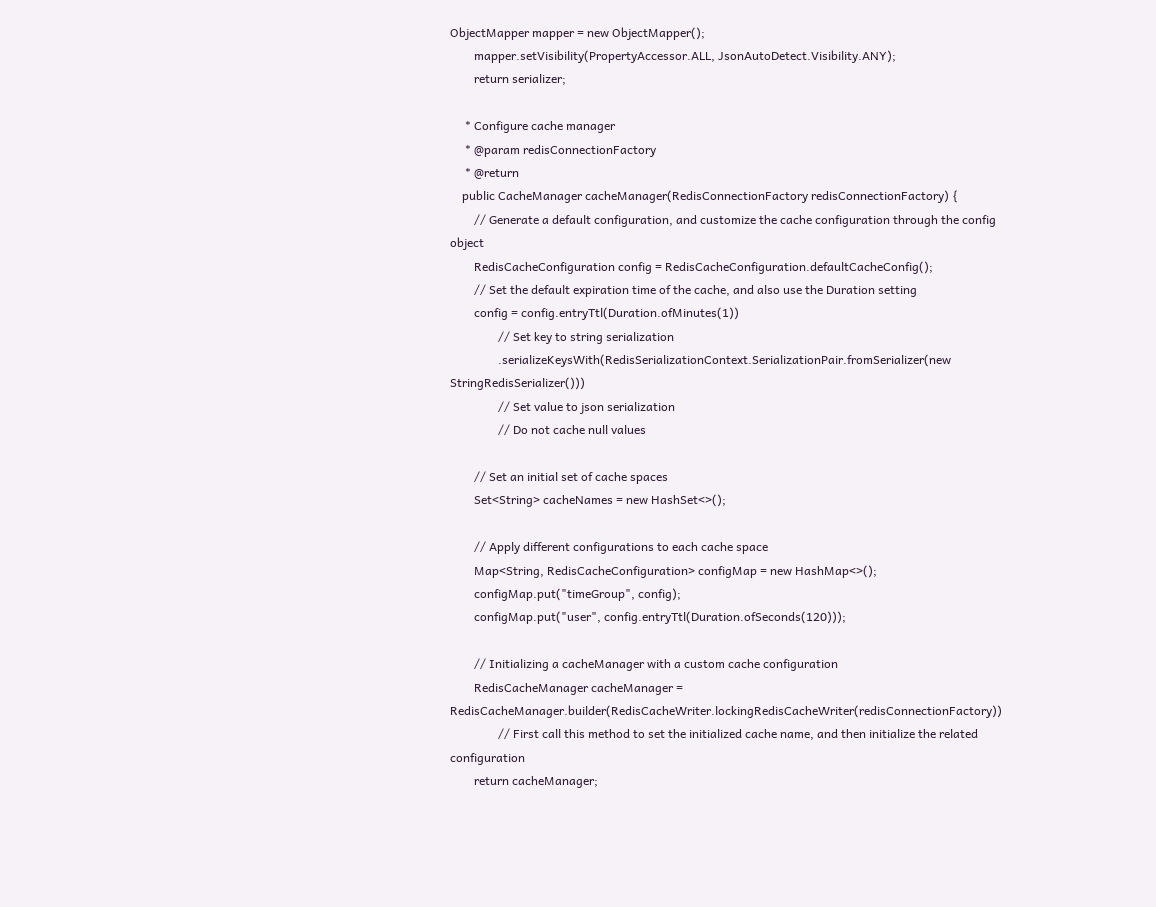ObjectMapper mapper = new ObjectMapper();
        mapper.setVisibility(PropertyAccessor.ALL, JsonAutoDetect.Visibility.ANY);
        return serializer;

     * Configure cache manager
     * @param redisConnectionFactory
     * @return
    public CacheManager cacheManager(RedisConnectionFactory redisConnectionFactory) {
        // Generate a default configuration, and customize the cache configuration through the config object
        RedisCacheConfiguration config = RedisCacheConfiguration.defaultCacheConfig();
        // Set the default expiration time of the cache, and also use the Duration setting
        config = config.entryTtl(Duration.ofMinutes(1))
                // Set key to string serialization
                .serializeKeysWith(RedisSerializationContext.SerializationPair.fromSerializer(new StringRedisSerializer()))
                // Set value to json serialization
                // Do not cache null values

        // Set an initial set of cache spaces
        Set<String> cacheNames = new HashSet<>();

        // Apply different configurations to each cache space
        Map<String, RedisCacheConfiguration> configMap = new HashMap<>();
        configMap.put("timeGroup", config);
        configMap.put("user", config.entryTtl(Duration.ofSeconds(120)));

        // Initializing a cacheManager with a custom cache configuration
        RedisCacheManager cacheManager = RedisCacheManager.builder(RedisCacheWriter.lockingRedisCacheWriter(redisConnectionFactory))
                // First call this method to set the initialized cache name, and then initialize the related configuration
        return cacheManager;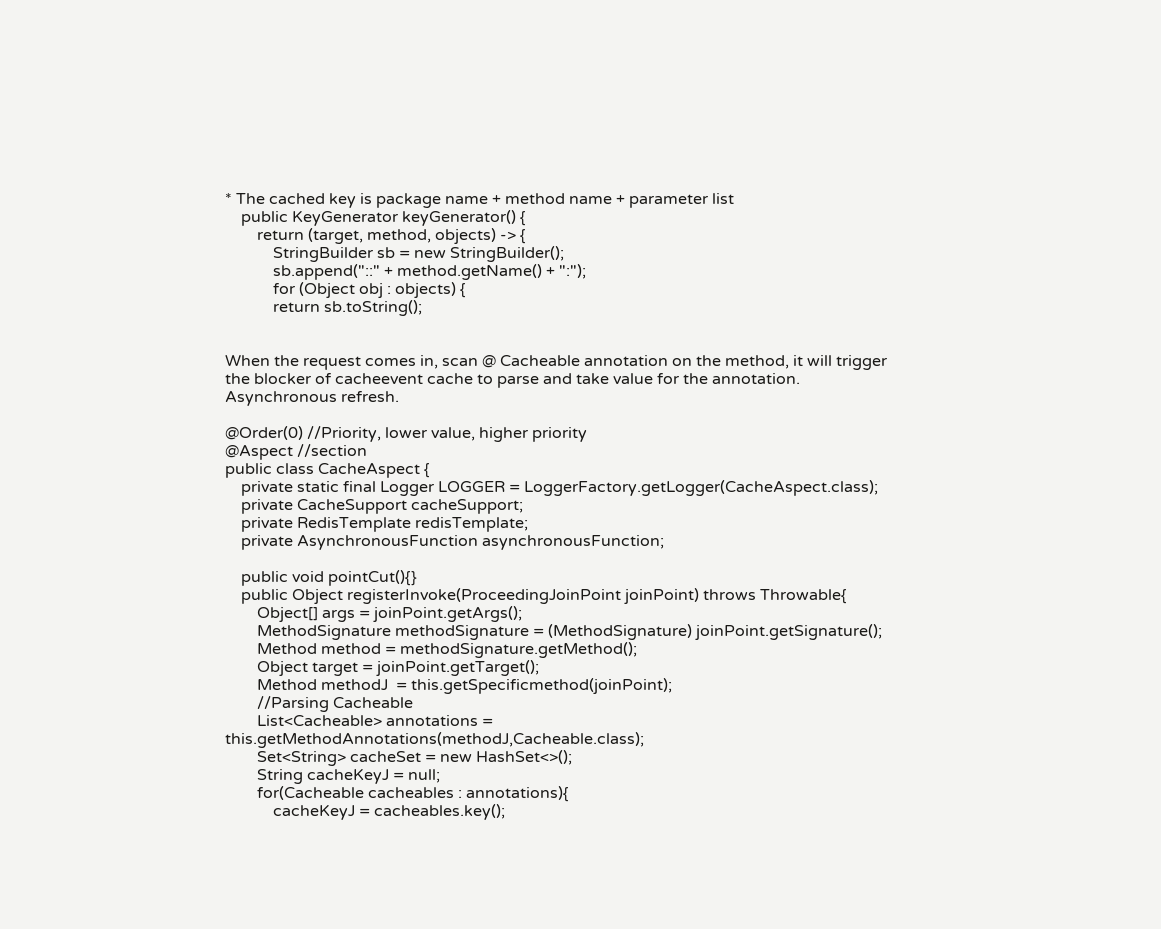* The cached key is package name + method name + parameter list
    public KeyGenerator keyGenerator() {
        return (target, method, objects) -> {
            StringBuilder sb = new StringBuilder();
            sb.append("::" + method.getName() + ":");
            for (Object obj : objects) {
            return sb.toString();


When the request comes in, scan @ Cacheable annotation on the method, it will trigger the blocker of cacheevent cache to parse and take value for the annotation. Asynchronous refresh.

@Order(0) //Priority, lower value, higher priority
@Aspect //section
public class CacheAspect {
    private static final Logger LOGGER = LoggerFactory.getLogger(CacheAspect.class);
    private CacheSupport cacheSupport;
    private RedisTemplate redisTemplate;
    private AsynchronousFunction asynchronousFunction;

    public void pointCut(){}
    public Object registerInvoke(ProceedingJoinPoint joinPoint) throws Throwable{
        Object[] args = joinPoint.getArgs();
        MethodSignature methodSignature = (MethodSignature) joinPoint.getSignature();
        Method method = methodSignature.getMethod();
        Object target = joinPoint.getTarget();
        Method methodJ  = this.getSpecificmethod(joinPoint);
        //Parsing Cacheable
        List<Cacheable> annotations = this.getMethodAnnotations(methodJ,Cacheable.class);
        Set<String> cacheSet = new HashSet<>();
        String cacheKeyJ = null;
        for(Cacheable cacheables : annotations){
            cacheKeyJ = cacheables.key();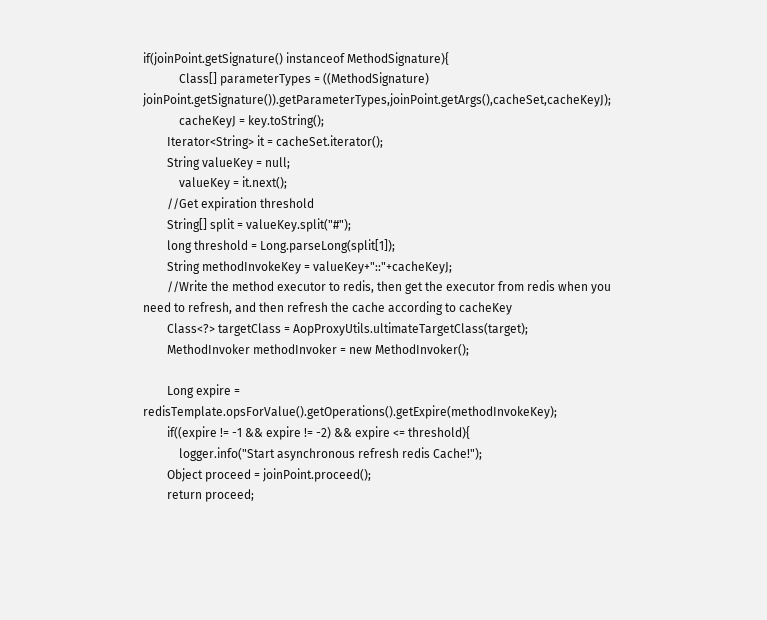if(joinPoint.getSignature() instanceof MethodSignature){
            Class[] parameterTypes = ((MethodSignature) joinPoint.getSignature()).getParameterTypes,joinPoint.getArgs(),cacheSet,cacheKeyJ);
            cacheKeyJ = key.toString();
        Iterator<String> it = cacheSet.iterator();
        String valueKey = null;
            valueKey = it.next();
        //Get expiration threshold
        String[] split = valueKey.split("#");
        long threshold = Long.parseLong(split[1]);
        String methodInvokeKey = valueKey+"::"+cacheKeyJ;
        //Write the method executor to redis, then get the executor from redis when you need to refresh, and then refresh the cache according to cacheKey
        Class<?> targetClass = AopProxyUtils.ultimateTargetClass(target);
        MethodInvoker methodInvoker = new MethodInvoker();

        Long expire = redisTemplate.opsForValue().getOperations().getExpire(methodInvokeKey);
        if((expire != -1 && expire != -2) && expire <= threshold){
            logger.info("Start asynchronous refresh redis Cache!");
        Object proceed = joinPoint.proceed();
        return proceed;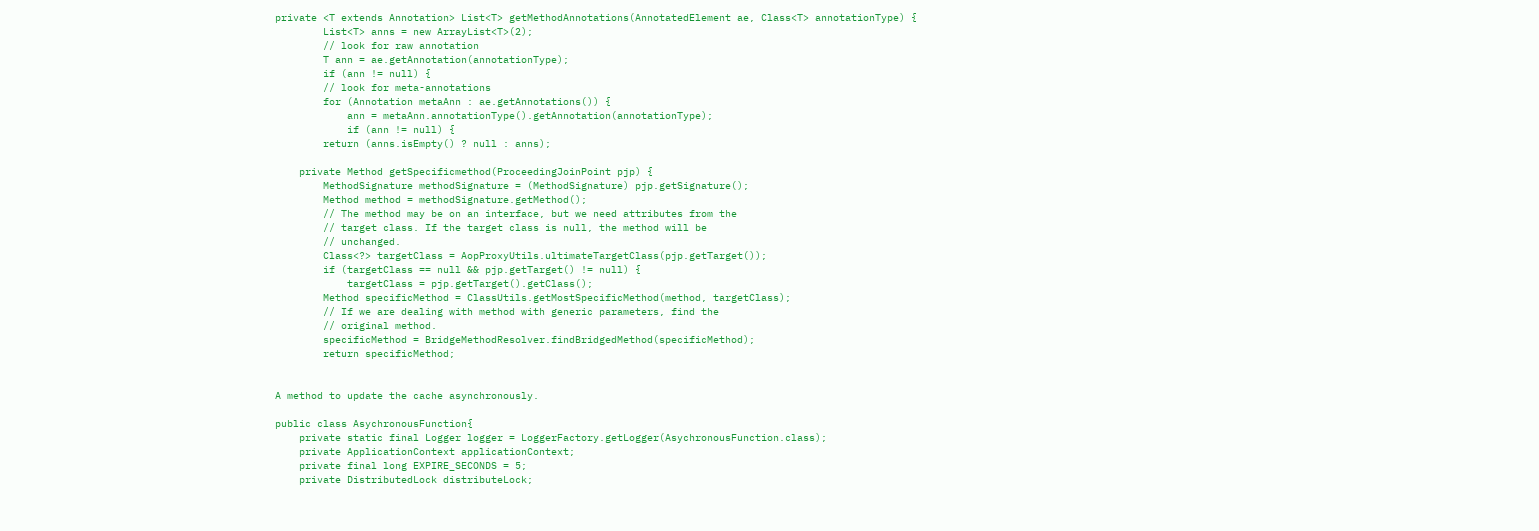private <T extends Annotation> List<T> getMethodAnnotations(AnnotatedElement ae, Class<T> annotationType) {
        List<T> anns = new ArrayList<T>(2);
        // look for raw annotation
        T ann = ae.getAnnotation(annotationType);
        if (ann != null) {
        // look for meta-annotations
        for (Annotation metaAnn : ae.getAnnotations()) {
            ann = metaAnn.annotationType().getAnnotation(annotationType);
            if (ann != null) {
        return (anns.isEmpty() ? null : anns);

    private Method getSpecificmethod(ProceedingJoinPoint pjp) {
        MethodSignature methodSignature = (MethodSignature) pjp.getSignature();
        Method method = methodSignature.getMethod();
        // The method may be on an interface, but we need attributes from the
        // target class. If the target class is null, the method will be
        // unchanged.
        Class<?> targetClass = AopProxyUtils.ultimateTargetClass(pjp.getTarget());
        if (targetClass == null && pjp.getTarget() != null) {
            targetClass = pjp.getTarget().getClass();
        Method specificMethod = ClassUtils.getMostSpecificMethod(method, targetClass);
        // If we are dealing with method with generic parameters, find the
        // original method.
        specificMethod = BridgeMethodResolver.findBridgedMethod(specificMethod);
        return specificMethod;


A method to update the cache asynchronously.

public class AsychronousFunction{
    private static final Logger logger = LoggerFactory.getLogger(AsychronousFunction.class);
    private ApplicationContext applicationContext;
    private final long EXPIRE_SECONDS = 5;
    private DistributedLock distributeLock;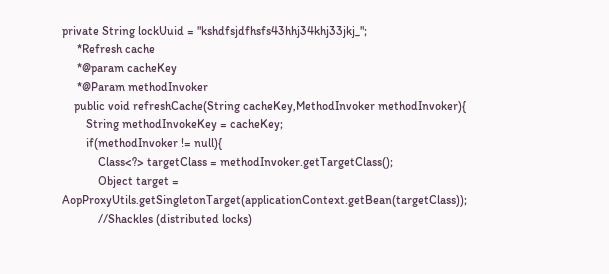private String lockUuid = "kshdfsjdfhsfs43hhj34khj33jkj_";
     *Refresh cache
     *@param cacheKey
     *@Param methodInvoker
    public void refreshCache(String cacheKey,MethodInvoker methodInvoker){
        String methodInvokeKey = cacheKey;
        if(methodInvoker != null){
            Class<?> targetClass = methodInvoker.getTargetClass();
            Object target = AopProxyUtils.getSingletonTarget(applicationContext.getBean(targetClass));
            //Shackles (distributed locks)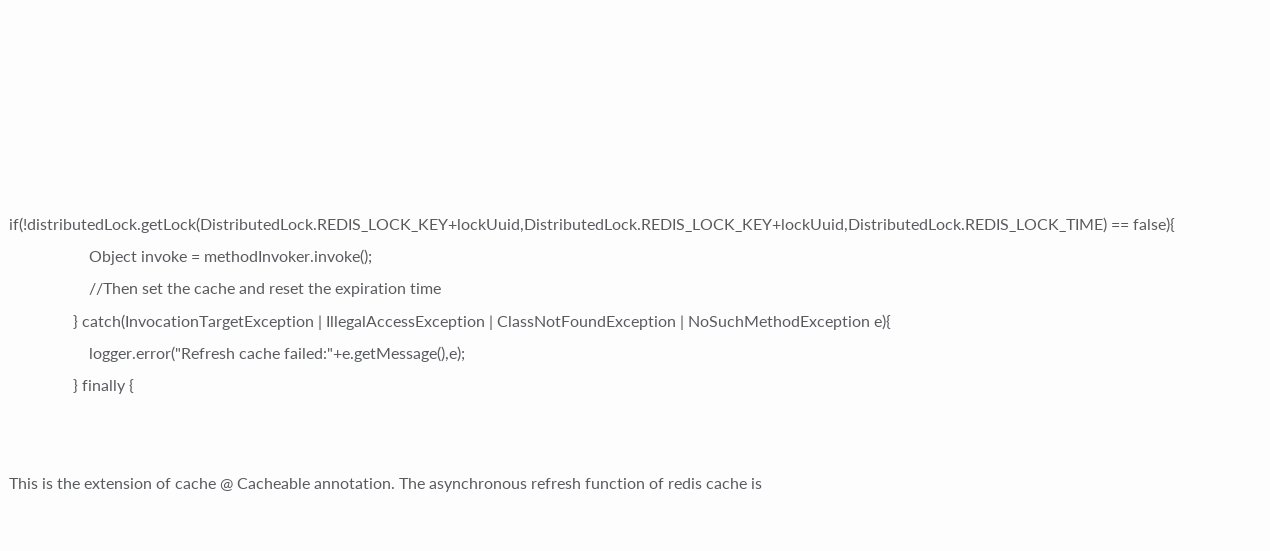if(!distributedLock.getLock(DistributedLock.REDIS_LOCK_KEY+lockUuid,DistributedLock.REDIS_LOCK_KEY+lockUuid,DistributedLock.REDIS_LOCK_TIME) == false){
                    Object invoke = methodInvoker.invoke();
                    //Then set the cache and reset the expiration time
                } catch(InvocationTargetException | IllegalAccessException | ClassNotFoundException | NoSuchMethodException e){
                    logger.error("Refresh cache failed:"+e.getMessage(),e);
                } finally {


This is the extension of cache @ Cacheable annotation. The asynchronous refresh function of redis cache is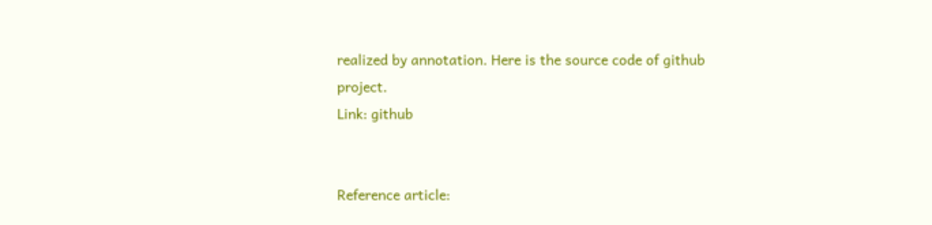realized by annotation. Here is the source code of github project.
Link: github


Reference article: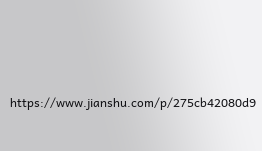https://www.jianshu.com/p/275cb42080d9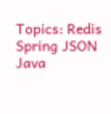Topics: Redis Spring JSON Java